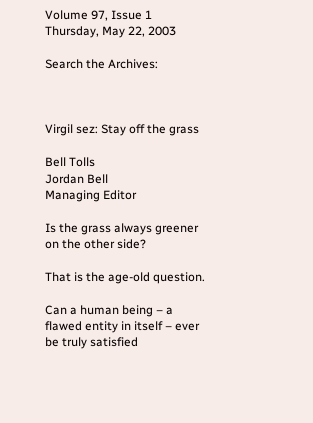Volume 97, Issue 1
Thursday, May 22, 2003

Search the Archives:



Virgil sez: Stay off the grass

Bell Tolls
Jordan Bell
Managing Editor

Is the grass always greener on the other side?

That is the age-old question.

Can a human being – a flawed entity in itself – ever be truly satisfied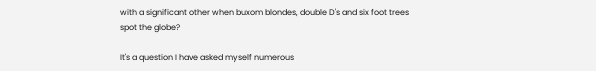with a significant other when buxom blondes, double D's and six foot trees spot the globe?

It's a question I have asked myself numerous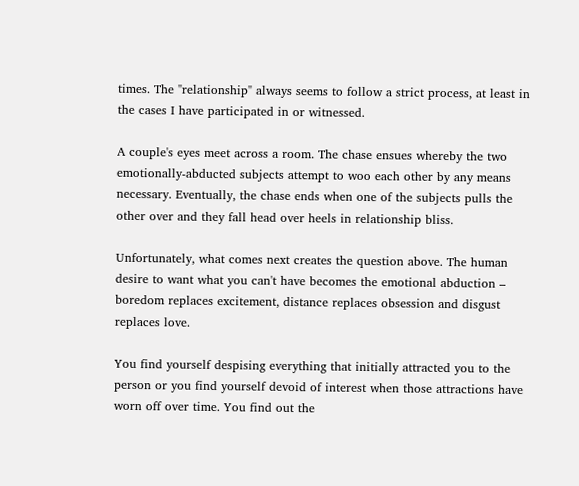times. The "relationship" always seems to follow a strict process, at least in the cases I have participated in or witnessed.

A couple's eyes meet across a room. The chase ensues whereby the two emotionally-abducted subjects attempt to woo each other by any means necessary. Eventually, the chase ends when one of the subjects pulls the other over and they fall head over heels in relationship bliss.

Unfortunately, what comes next creates the question above. The human desire to want what you can't have becomes the emotional abduction – boredom replaces excitement, distance replaces obsession and disgust replaces love.

You find yourself despising everything that initially attracted you to the person or you find yourself devoid of interest when those attractions have worn off over time. You find out the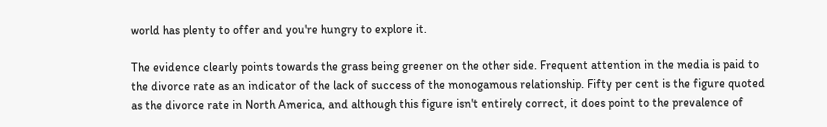world has plenty to offer and you're hungry to explore it.

The evidence clearly points towards the grass being greener on the other side. Frequent attention in the media is paid to the divorce rate as an indicator of the lack of success of the monogamous relationship. Fifty per cent is the figure quoted as the divorce rate in North America, and although this figure isn't entirely correct, it does point to the prevalence of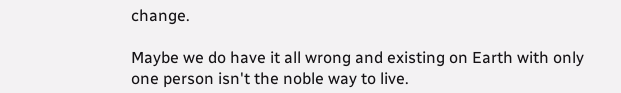change.

Maybe we do have it all wrong and existing on Earth with only one person isn't the noble way to live.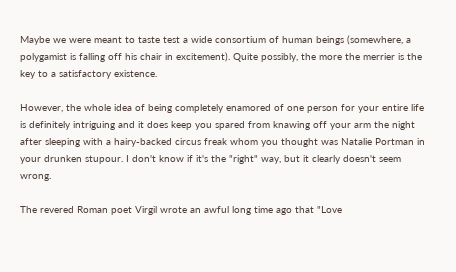Maybe we were meant to taste test a wide consortium of human beings (somewhere, a polygamist is falling off his chair in excitement). Quite possibly, the more the merrier is the key to a satisfactory existence.

However, the whole idea of being completely enamored of one person for your entire life is definitely intriguing and it does keep you spared from knawing off your arm the night after sleeping with a hairy-backed circus freak whom you thought was Natalie Portman in your drunken stupour. I don't know if it's the "right" way, but it clearly doesn't seem wrong.

The revered Roman poet Virgil wrote an awful long time ago that "Love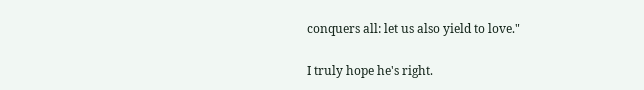conquers all: let us also yield to love."

I truly hope he's right.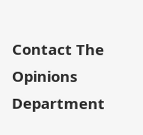Contact The Opinions Department